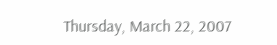Thursday, March 22, 2007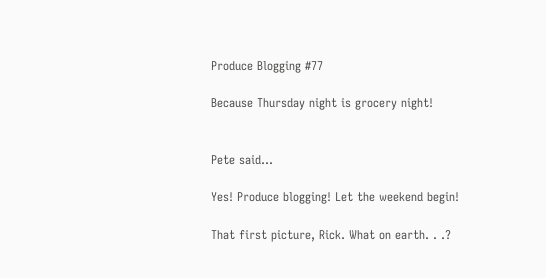Produce Blogging #77

Because Thursday night is grocery night!


Pete said...

Yes! Produce blogging! Let the weekend begin!

That first picture, Rick. What on earth. . .?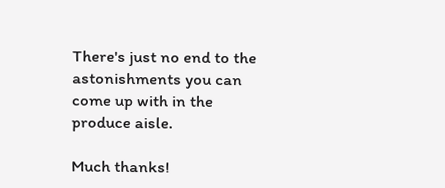There's just no end to the astonishments you can come up with in the produce aisle.

Much thanks!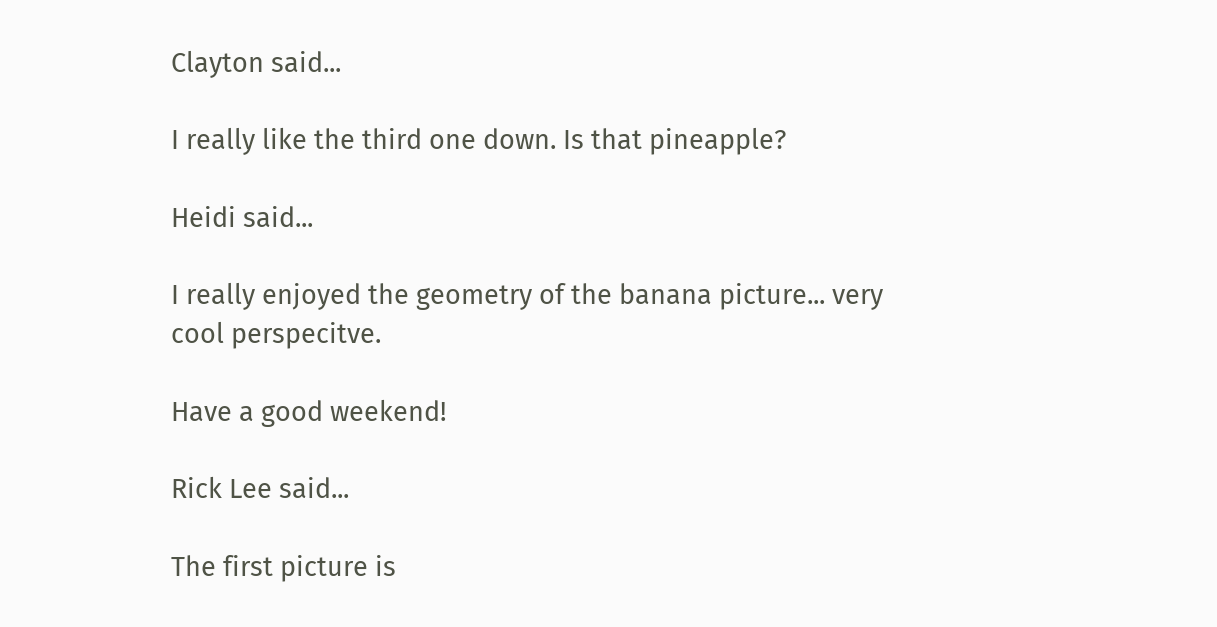Clayton said...

I really like the third one down. Is that pineapple?

Heidi said...

I really enjoyed the geometry of the banana picture... very cool perspecitve.

Have a good weekend!

Rick Lee said...

The first picture is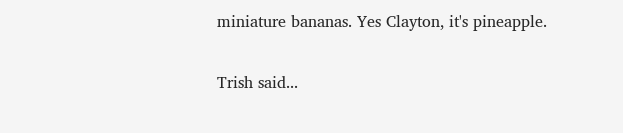miniature bananas. Yes Clayton, it's pineapple.

Trish said...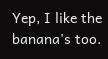Yep, I like the banana's too.